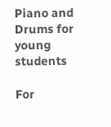Piano and Drums for young students

For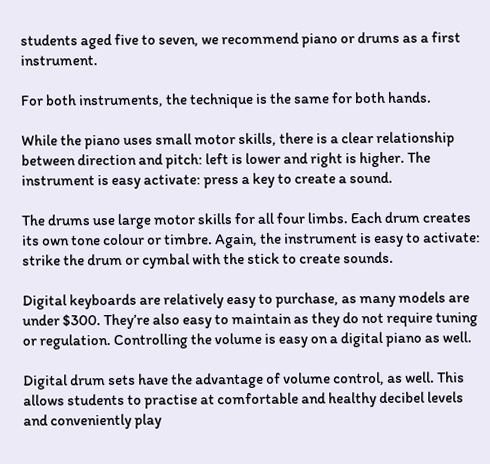students aged five to seven, we recommend piano or drums as a first instrument.

For both instruments, the technique is the same for both hands.

While the piano uses small motor skills, there is a clear relationship between direction and pitch: left is lower and right is higher. The instrument is easy activate: press a key to create a sound.

The drums use large motor skills for all four limbs. Each drum creates its own tone colour or timbre. Again, the instrument is easy to activate: strike the drum or cymbal with the stick to create sounds.

Digital keyboards are relatively easy to purchase, as many models are under $300. They’re also easy to maintain as they do not require tuning or regulation. Controlling the volume is easy on a digital piano as well.

Digital drum sets have the advantage of volume control, as well. This allows students to practise at comfortable and healthy decibel levels and conveniently play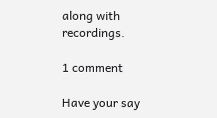along with recordings.

1 comment

Have your say